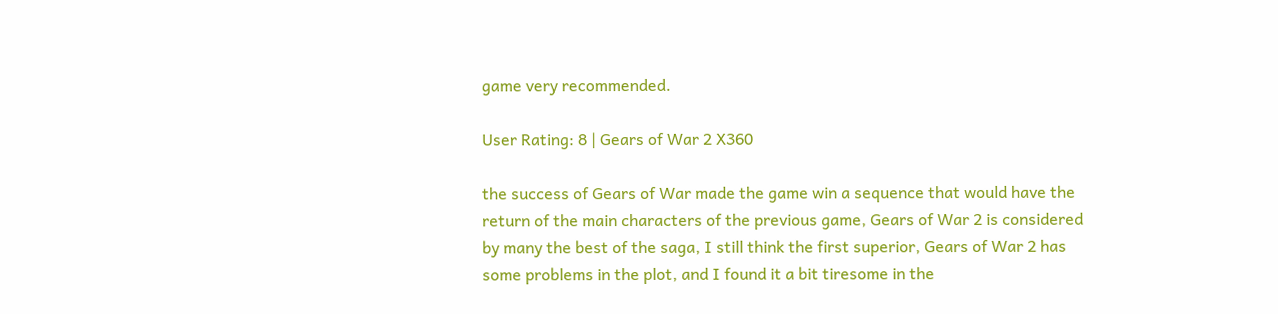game very recommended.

User Rating: 8 | Gears of War 2 X360

the success of Gears of War made the game win a sequence that would have the return of the main characters of the previous game, Gears of War 2 is considered by many the best of the saga, I still think the first superior, Gears of War 2 has some problems in the plot, and I found it a bit tiresome in the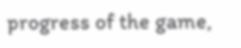progress of the game,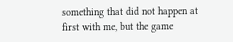something that did not happen at first with me, but the game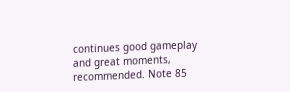continues good gameplay and great moments, recommended. Note 85